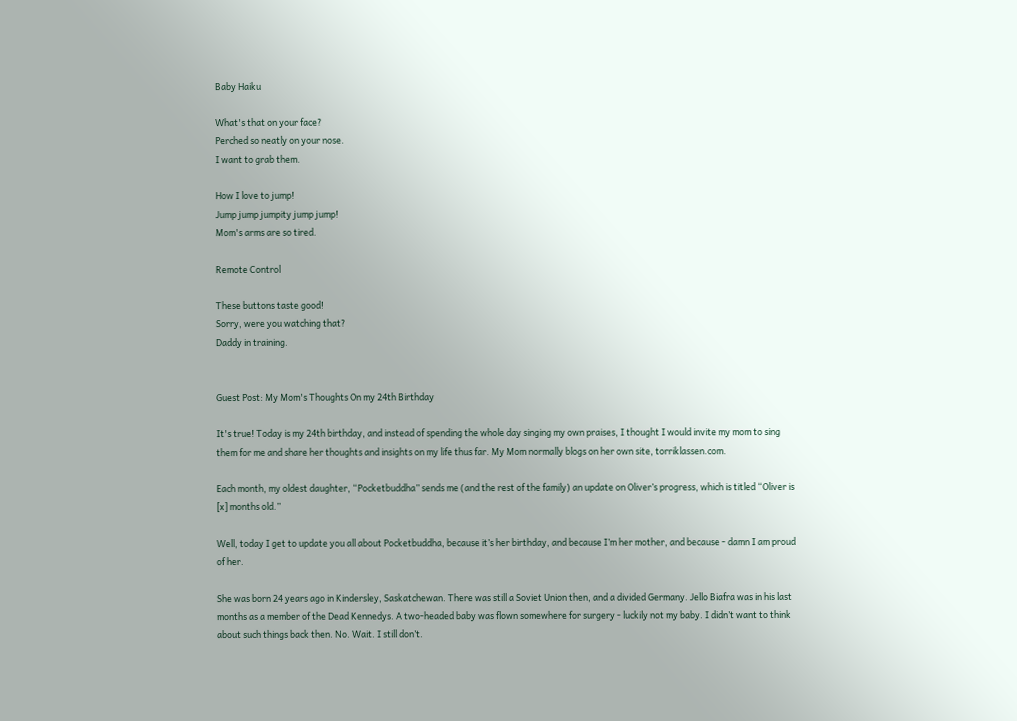Baby Haiku

What's that on your face?
Perched so neatly on your nose.
I want to grab them.

How I love to jump!
Jump jump jumpity jump jump!
Mom's arms are so tired.

Remote Control

These buttons taste good!
Sorry, were you watching that?
Daddy in training.


Guest Post: My Mom's Thoughts On my 24th Birthday

It's true! Today is my 24th birthday, and instead of spending the whole day singing my own praises, I thought I would invite my mom to sing them for me and share her thoughts and insights on my life thus far. My Mom normally blogs on her own site, torriklassen.com.

Each month, my oldest daughter, “Pocketbuddha” sends me (and the rest of the family) an update on Oliver’s progress, which is titled “Oliver is [x] months old.”

Well, today I get to update you all about Pocketbuddha, because it’s her birthday, and because I’m her mother, and because - damn I am proud of her.

She was born 24 years ago in Kindersley, Saskatchewan. There was still a Soviet Union then, and a divided Germany. Jello Biafra was in his last months as a member of the Dead Kennedys. A two-headed baby was flown somewhere for surgery - luckily not my baby. I didn’t want to think about such things back then. No. Wait. I still don’t.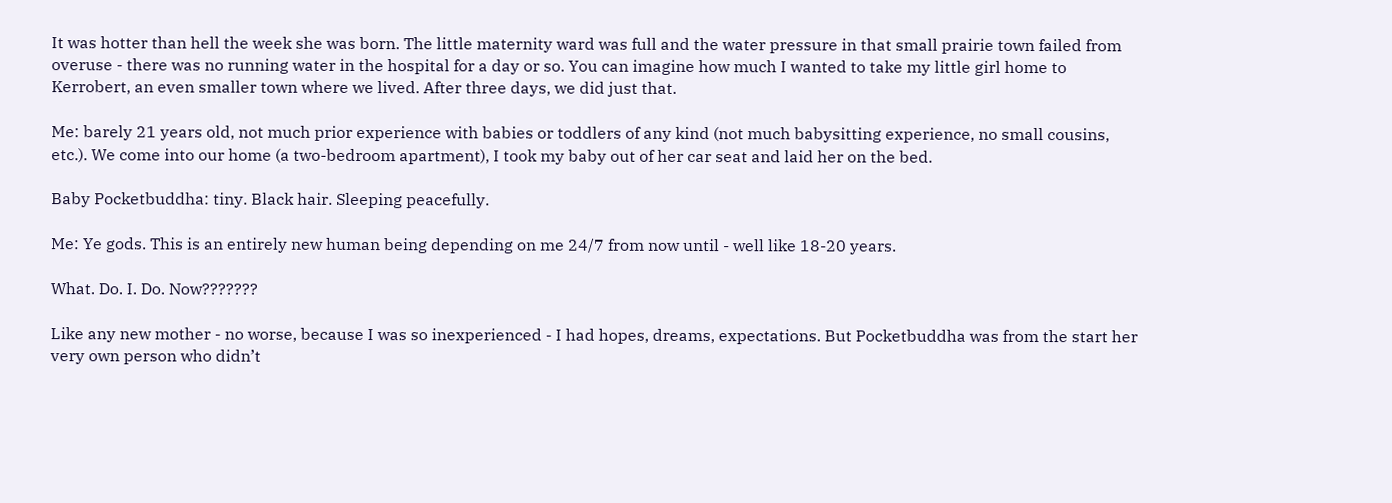It was hotter than hell the week she was born. The little maternity ward was full and the water pressure in that small prairie town failed from overuse - there was no running water in the hospital for a day or so. You can imagine how much I wanted to take my little girl home to Kerrobert, an even smaller town where we lived. After three days, we did just that.

Me: barely 21 years old, not much prior experience with babies or toddlers of any kind (not much babysitting experience, no small cousins, etc.). We come into our home (a two-bedroom apartment), I took my baby out of her car seat and laid her on the bed.

Baby Pocketbuddha: tiny. Black hair. Sleeping peacefully.

Me: Ye gods. This is an entirely new human being depending on me 24/7 from now until - well like 18-20 years.

What. Do. I. Do. Now???????

Like any new mother - no worse, because I was so inexperienced - I had hopes, dreams, expectations. But Pocketbuddha was from the start her very own person who didn’t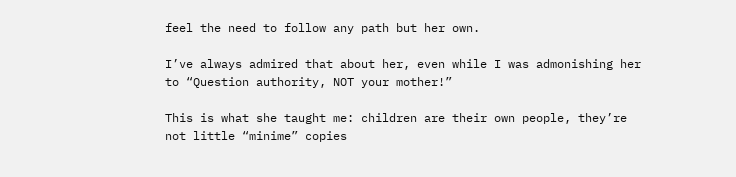feel the need to follow any path but her own.

I’ve always admired that about her, even while I was admonishing her to “Question authority, NOT your mother!”

This is what she taught me: children are their own people, they’re not little “minime” copies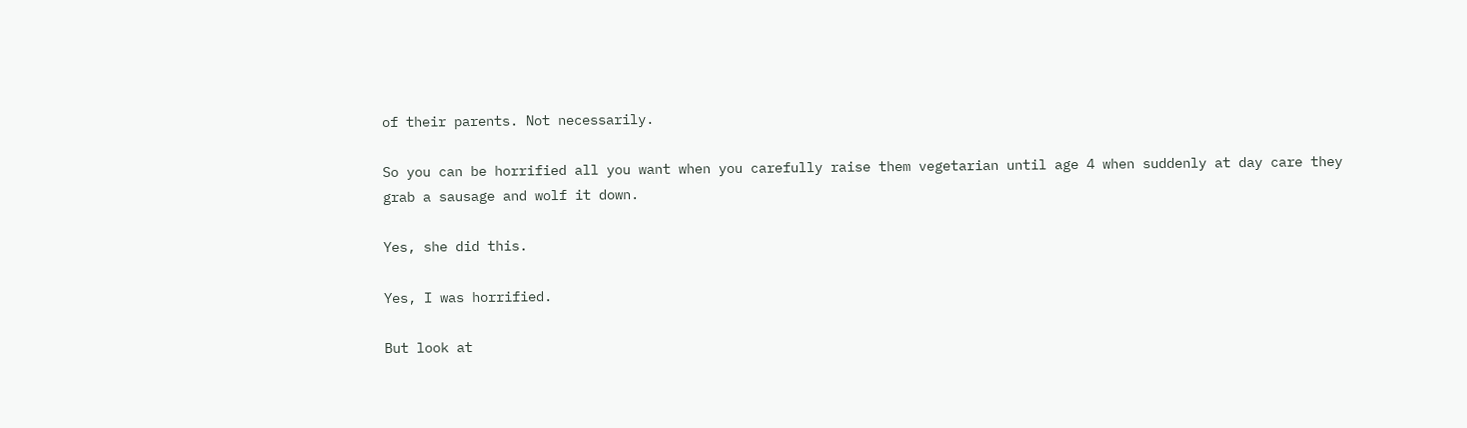of their parents. Not necessarily.

So you can be horrified all you want when you carefully raise them vegetarian until age 4 when suddenly at day care they grab a sausage and wolf it down.

Yes, she did this.

Yes, I was horrified.

But look at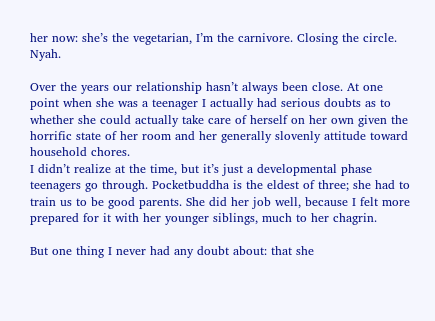her now: she’s the vegetarian, I’m the carnivore. Closing the circle. Nyah.

Over the years our relationship hasn’t always been close. At one point when she was a teenager I actually had serious doubts as to whether she could actually take care of herself on her own given the horrific state of her room and her generally slovenly attitude toward household chores.
I didn’t realize at the time, but it’s just a developmental phase teenagers go through. Pocketbuddha is the eldest of three; she had to train us to be good parents. She did her job well, because I felt more prepared for it with her younger siblings, much to her chagrin.

But one thing I never had any doubt about: that she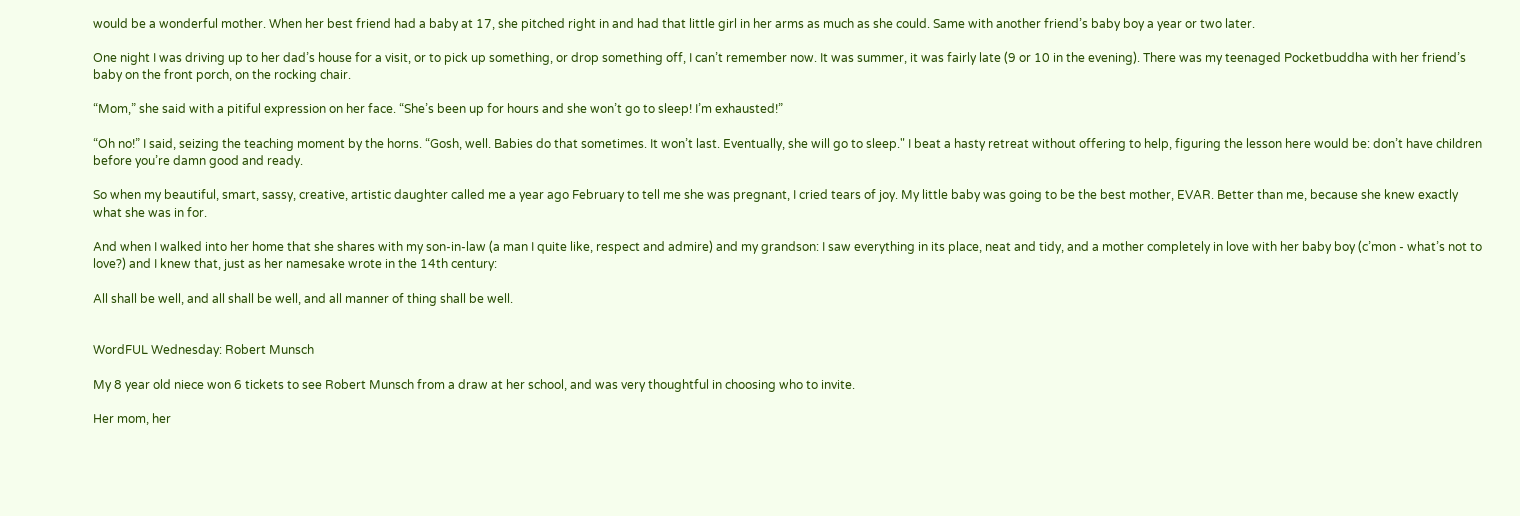would be a wonderful mother. When her best friend had a baby at 17, she pitched right in and had that little girl in her arms as much as she could. Same with another friend’s baby boy a year or two later.

One night I was driving up to her dad’s house for a visit, or to pick up something, or drop something off, I can’t remember now. It was summer, it was fairly late (9 or 10 in the evening). There was my teenaged Pocketbuddha with her friend’s baby on the front porch, on the rocking chair.

“Mom,” she said with a pitiful expression on her face. “She’s been up for hours and she won’t go to sleep! I’m exhausted!”

“Oh no!” I said, seizing the teaching moment by the horns. “Gosh, well. Babies do that sometimes. It won’t last. Eventually, she will go to sleep." I beat a hasty retreat without offering to help, figuring the lesson here would be: don’t have children before you’re damn good and ready.

So when my beautiful, smart, sassy, creative, artistic daughter called me a year ago February to tell me she was pregnant, I cried tears of joy. My little baby was going to be the best mother, EVAR. Better than me, because she knew exactly what she was in for.

And when I walked into her home that she shares with my son-in-law (a man I quite like, respect and admire) and my grandson: I saw everything in its place, neat and tidy, and a mother completely in love with her baby boy (c’mon - what’s not to love?) and I knew that, just as her namesake wrote in the 14th century:

All shall be well, and all shall be well, and all manner of thing shall be well.


WordFUL Wednesday: Robert Munsch

My 8 year old niece won 6 tickets to see Robert Munsch from a draw at her school, and was very thoughtful in choosing who to invite.

Her mom, her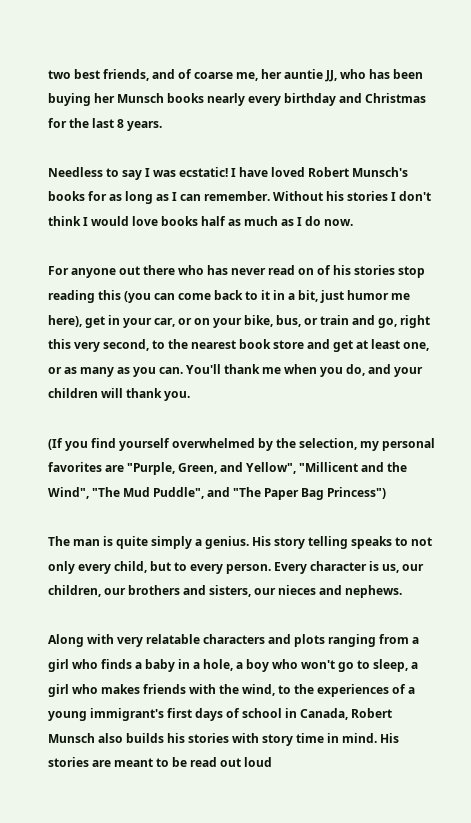two best friends, and of coarse me, her auntie JJ, who has been buying her Munsch books nearly every birthday and Christmas for the last 8 years.

Needless to say I was ecstatic! I have loved Robert Munsch's books for as long as I can remember. Without his stories I don't think I would love books half as much as I do now.

For anyone out there who has never read on of his stories stop reading this (you can come back to it in a bit, just humor me here), get in your car, or on your bike, bus, or train and go, right this very second, to the nearest book store and get at least one, or as many as you can. You'll thank me when you do, and your children will thank you.

(If you find yourself overwhelmed by the selection, my personal favorites are "Purple, Green, and Yellow", "Millicent and the Wind", "The Mud Puddle", and "The Paper Bag Princess")

The man is quite simply a genius. His story telling speaks to not only every child, but to every person. Every character is us, our children, our brothers and sisters, our nieces and nephews.

Along with very relatable characters and plots ranging from a girl who finds a baby in a hole, a boy who won't go to sleep, a girl who makes friends with the wind, to the experiences of a young immigrant's first days of school in Canada, Robert Munsch also builds his stories with story time in mind. His stories are meant to be read out loud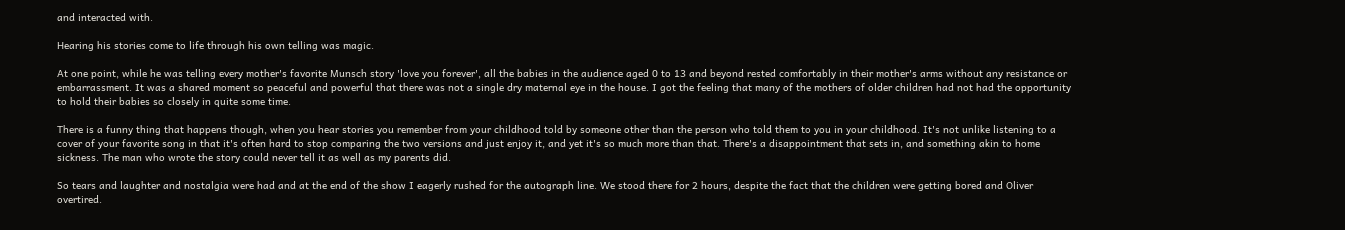and interacted with.

Hearing his stories come to life through his own telling was magic.

At one point, while he was telling every mother's favorite Munsch story 'love you forever', all the babies in the audience aged 0 to 13 and beyond rested comfortably in their mother's arms without any resistance or embarrassment. It was a shared moment so peaceful and powerful that there was not a single dry maternal eye in the house. I got the feeling that many of the mothers of older children had not had the opportunity to hold their babies so closely in quite some time.

There is a funny thing that happens though, when you hear stories you remember from your childhood told by someone other than the person who told them to you in your childhood. It's not unlike listening to a cover of your favorite song in that it's often hard to stop comparing the two versions and just enjoy it, and yet it's so much more than that. There's a disappointment that sets in, and something akin to home sickness. The man who wrote the story could never tell it as well as my parents did.

So tears and laughter and nostalgia were had and at the end of the show I eagerly rushed for the autograph line. We stood there for 2 hours, despite the fact that the children were getting bored and Oliver overtired.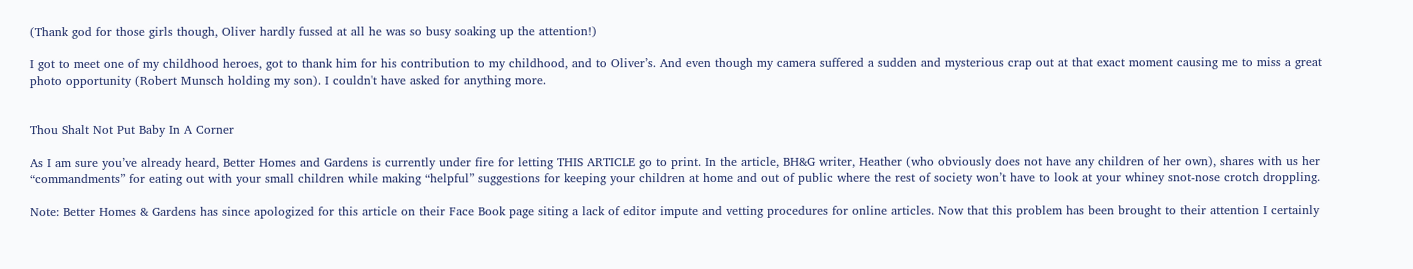(Thank god for those girls though, Oliver hardly fussed at all he was so busy soaking up the attention!)

I got to meet one of my childhood heroes, got to thank him for his contribution to my childhood, and to Oliver’s. And even though my camera suffered a sudden and mysterious crap out at that exact moment causing me to miss a great photo opportunity (Robert Munsch holding my son). I couldn't have asked for anything more.


Thou Shalt Not Put Baby In A Corner

As I am sure you’ve already heard, Better Homes and Gardens is currently under fire for letting THIS ARTICLE go to print. In the article, BH&G writer, Heather (who obviously does not have any children of her own), shares with us her “commandments” for eating out with your small children while making “helpful” suggestions for keeping your children at home and out of public where the rest of society won’t have to look at your whiney snot-nose crotch droppling.

Note: Better Homes & Gardens has since apologized for this article on their Face Book page siting a lack of editor impute and vetting procedures for online articles. Now that this problem has been brought to their attention I certainly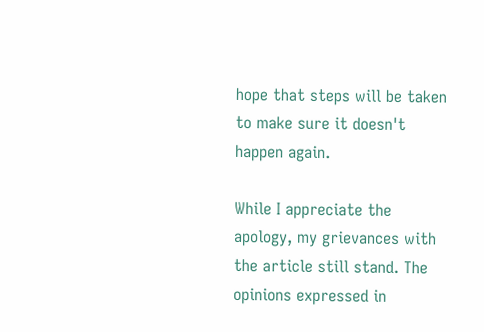hope that steps will be taken to make sure it doesn't happen again.

While I appreciate the apology, my grievances with the article still stand. The opinions expressed in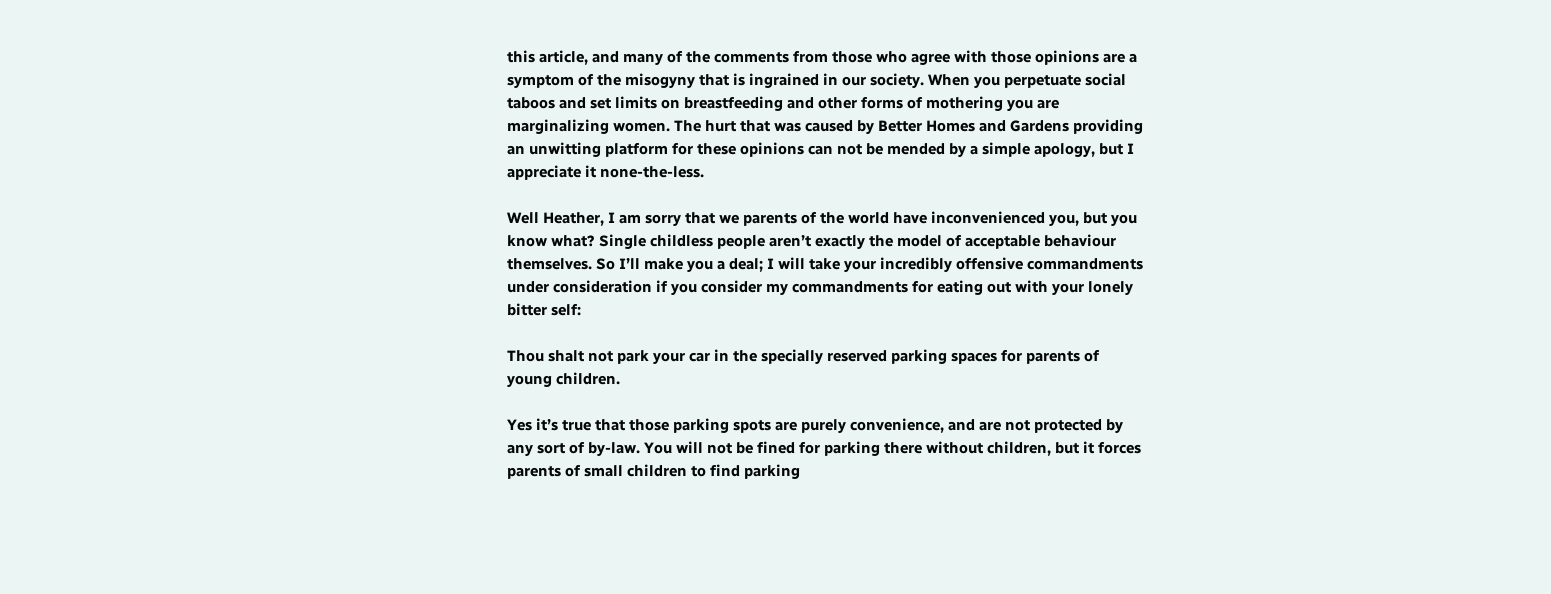this article, and many of the comments from those who agree with those opinions are a symptom of the misogyny that is ingrained in our society. When you perpetuate social taboos and set limits on breastfeeding and other forms of mothering you are marginalizing women. The hurt that was caused by Better Homes and Gardens providing an unwitting platform for these opinions can not be mended by a simple apology, but I appreciate it none-the-less.

Well Heather, I am sorry that we parents of the world have inconvenienced you, but you know what? Single childless people aren’t exactly the model of acceptable behaviour themselves. So I’ll make you a deal; I will take your incredibly offensive commandments under consideration if you consider my commandments for eating out with your lonely bitter self:

Thou shalt not park your car in the specially reserved parking spaces for parents of young children.

Yes it’s true that those parking spots are purely convenience, and are not protected by any sort of by-law. You will not be fined for parking there without children, but it forces parents of small children to find parking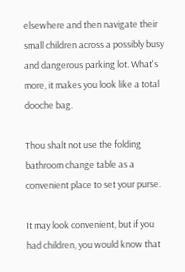elsewhere and then navigate their small children across a possibly busy and dangerous parking lot. What's more, it makes you look like a total dooche bag.

Thou shalt not use the folding bathroom change table as a convenient place to set your purse.

It may look convenient, but if you had children, you would know that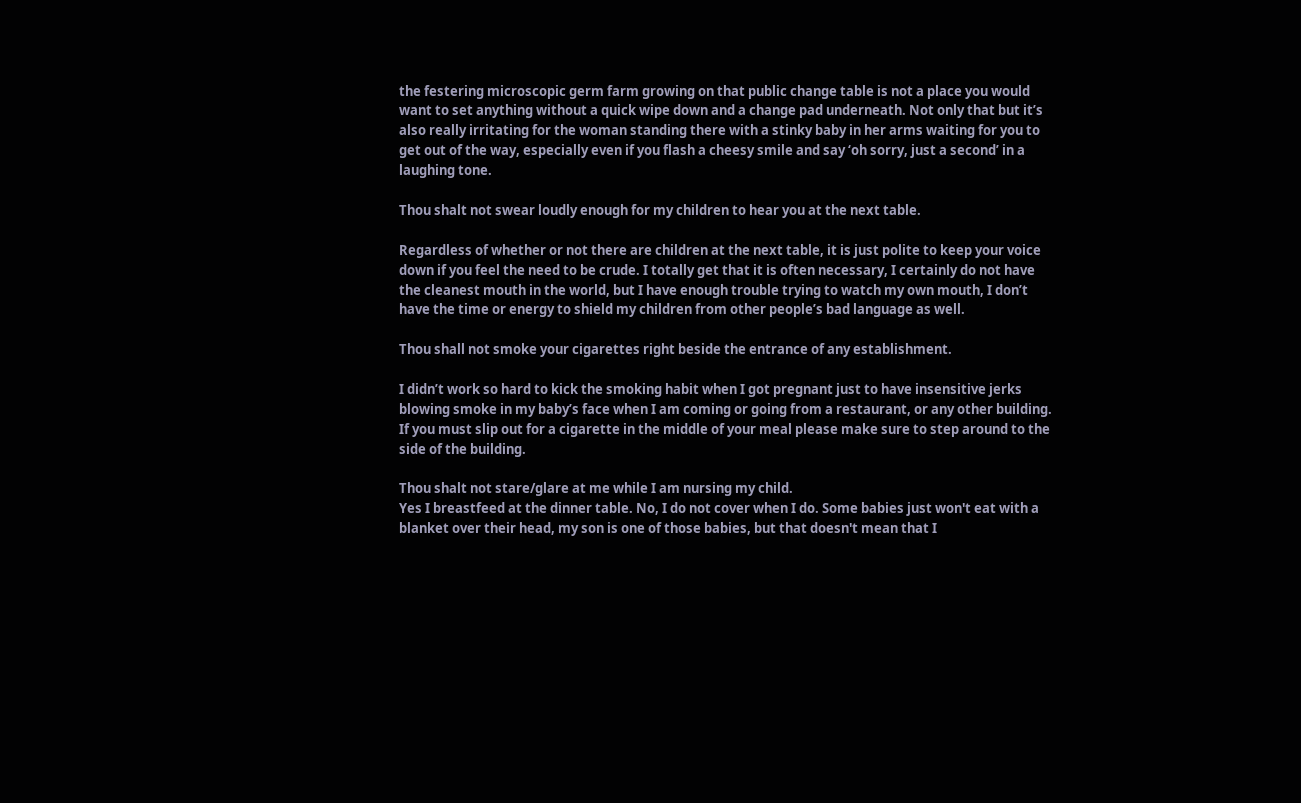the festering microscopic germ farm growing on that public change table is not a place you would want to set anything without a quick wipe down and a change pad underneath. Not only that but it’s also really irritating for the woman standing there with a stinky baby in her arms waiting for you to get out of the way, especially even if you flash a cheesy smile and say ‘oh sorry, just a second’ in a laughing tone.

Thou shalt not swear loudly enough for my children to hear you at the next table.

Regardless of whether or not there are children at the next table, it is just polite to keep your voice down if you feel the need to be crude. I totally get that it is often necessary, I certainly do not have the cleanest mouth in the world, but I have enough trouble trying to watch my own mouth, I don’t have the time or energy to shield my children from other people’s bad language as well.

Thou shall not smoke your cigarettes right beside the entrance of any establishment.

I didn’t work so hard to kick the smoking habit when I got pregnant just to have insensitive jerks blowing smoke in my baby’s face when I am coming or going from a restaurant, or any other building. If you must slip out for a cigarette in the middle of your meal please make sure to step around to the side of the building.

Thou shalt not stare/glare at me while I am nursing my child.
Yes I breastfeed at the dinner table. No, I do not cover when I do. Some babies just won't eat with a blanket over their head, my son is one of those babies, but that doesn't mean that I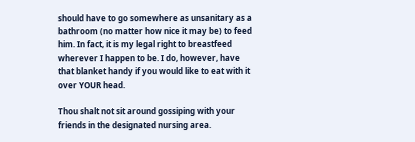should have to go somewhere as unsanitary as a bathroom (no matter how nice it may be) to feed him. In fact, it is my legal right to breastfeed wherever I happen to be. I do, however, have that blanket handy if you would like to eat with it over YOUR head.

Thou shalt not sit around gossiping with your friends in the designated nursing area.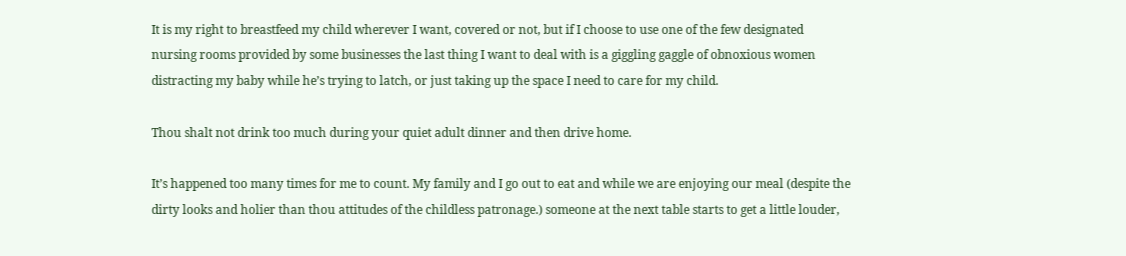It is my right to breastfeed my child wherever I want, covered or not, but if I choose to use one of the few designated nursing rooms provided by some businesses the last thing I want to deal with is a giggling gaggle of obnoxious women distracting my baby while he’s trying to latch, or just taking up the space I need to care for my child.

Thou shalt not drink too much during your quiet adult dinner and then drive home.

It’s happened too many times for me to count. My family and I go out to eat and while we are enjoying our meal (despite the dirty looks and holier than thou attitudes of the childless patronage.) someone at the next table starts to get a little louder,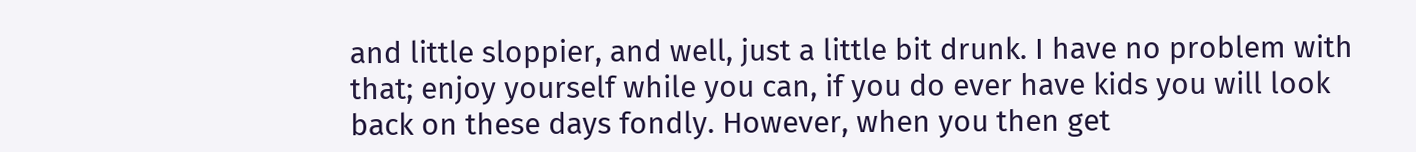and little sloppier, and well, just a little bit drunk. I have no problem with that; enjoy yourself while you can, if you do ever have kids you will look back on these days fondly. However, when you then get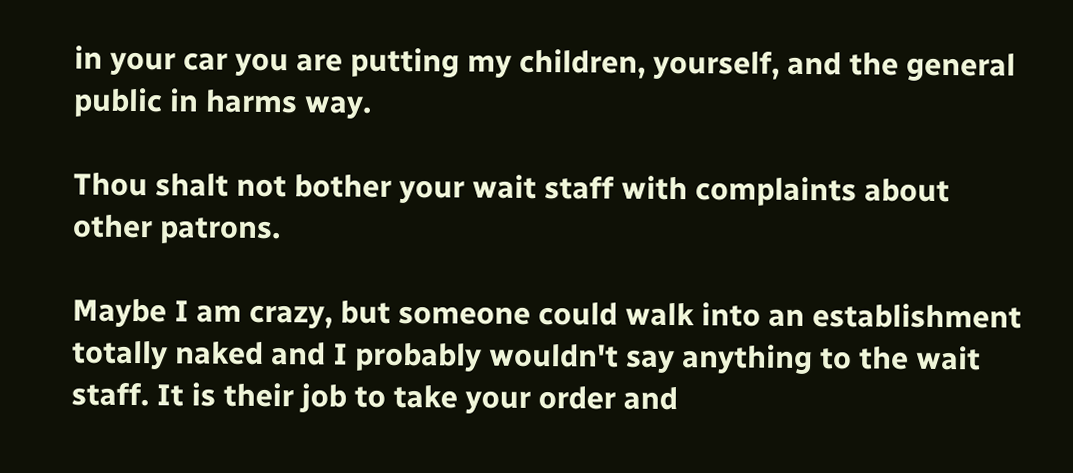in your car you are putting my children, yourself, and the general public in harms way.

Thou shalt not bother your wait staff with complaints about other patrons.

Maybe I am crazy, but someone could walk into an establishment totally naked and I probably wouldn't say anything to the wait staff. It is their job to take your order and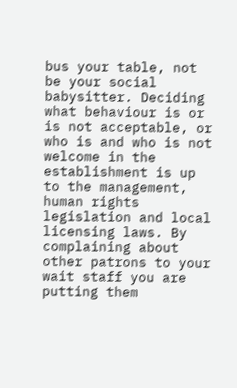bus your table, not be your social babysitter. Deciding what behaviour is or is not acceptable, or who is and who is not welcome in the establishment is up to the management, human rights legislation and local licensing laws. By complaining about other patrons to your wait staff you are putting them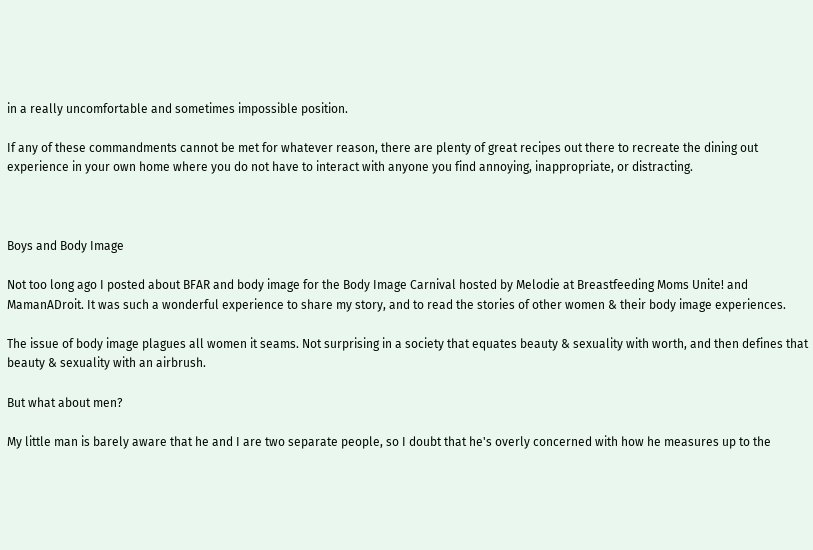in a really uncomfortable and sometimes impossible position.

If any of these commandments cannot be met for whatever reason, there are plenty of great recipes out there to recreate the dining out experience in your own home where you do not have to interact with anyone you find annoying, inappropriate, or distracting.



Boys and Body Image

Not too long ago I posted about BFAR and body image for the Body Image Carnival hosted by Melodie at Breastfeeding Moms Unite! and MamanADroit. It was such a wonderful experience to share my story, and to read the stories of other women & their body image experiences.

The issue of body image plagues all women it seams. Not surprising in a society that equates beauty & sexuality with worth, and then defines that beauty & sexuality with an airbrush.

But what about men?

My little man is barely aware that he and I are two separate people, so I doubt that he's overly concerned with how he measures up to the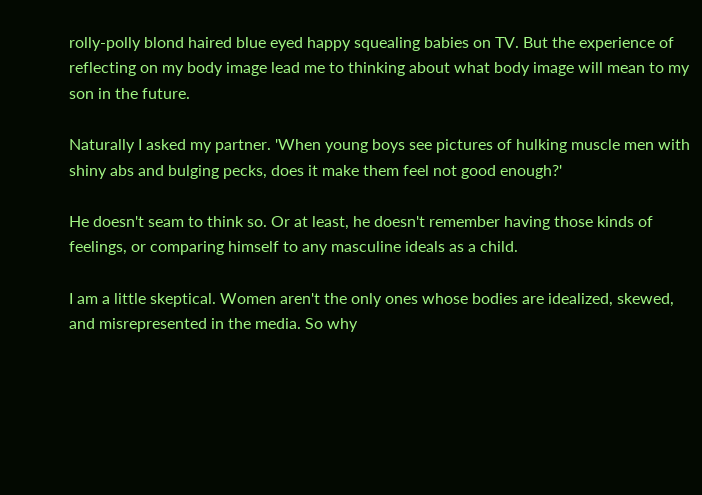rolly-polly blond haired blue eyed happy squealing babies on TV. But the experience of reflecting on my body image lead me to thinking about what body image will mean to my son in the future.

Naturally I asked my partner. 'When young boys see pictures of hulking muscle men with shiny abs and bulging pecks, does it make them feel not good enough?'

He doesn't seam to think so. Or at least, he doesn't remember having those kinds of feelings, or comparing himself to any masculine ideals as a child.

I am a little skeptical. Women aren't the only ones whose bodies are idealized, skewed, and misrepresented in the media. So why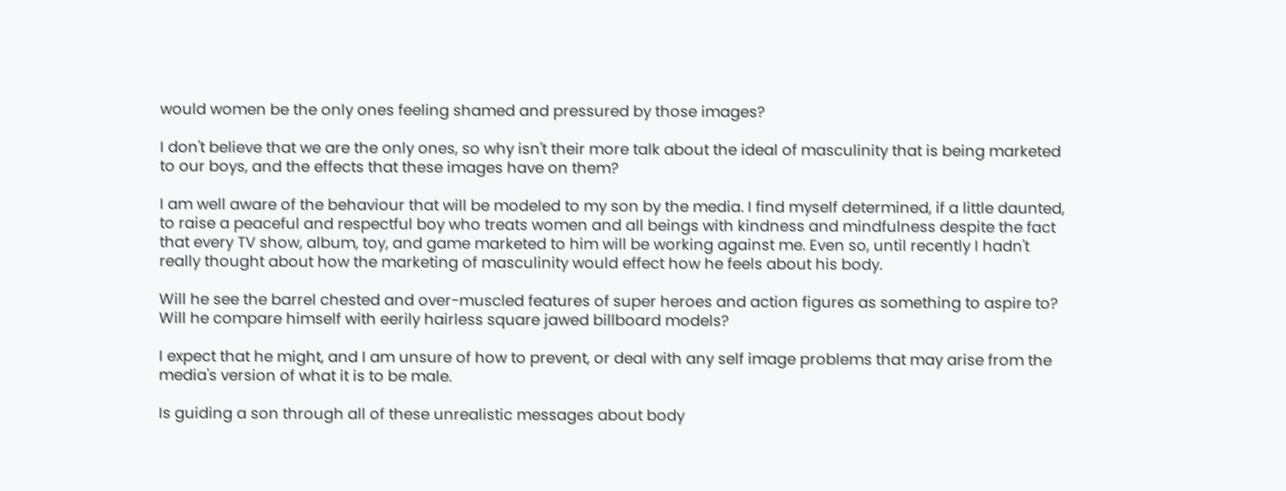would women be the only ones feeling shamed and pressured by those images?

I don't believe that we are the only ones, so why isn't their more talk about the ideal of masculinity that is being marketed to our boys, and the effects that these images have on them?

I am well aware of the behaviour that will be modeled to my son by the media. I find myself determined, if a little daunted, to raise a peaceful and respectful boy who treats women and all beings with kindness and mindfulness despite the fact that every TV show, album, toy, and game marketed to him will be working against me. Even so, until recently I hadn't really thought about how the marketing of masculinity would effect how he feels about his body.

Will he see the barrel chested and over-muscled features of super heroes and action figures as something to aspire to? Will he compare himself with eerily hairless square jawed billboard models?

I expect that he might, and I am unsure of how to prevent, or deal with any self image problems that may arise from the media's version of what it is to be male.

Is guiding a son through all of these unrealistic messages about body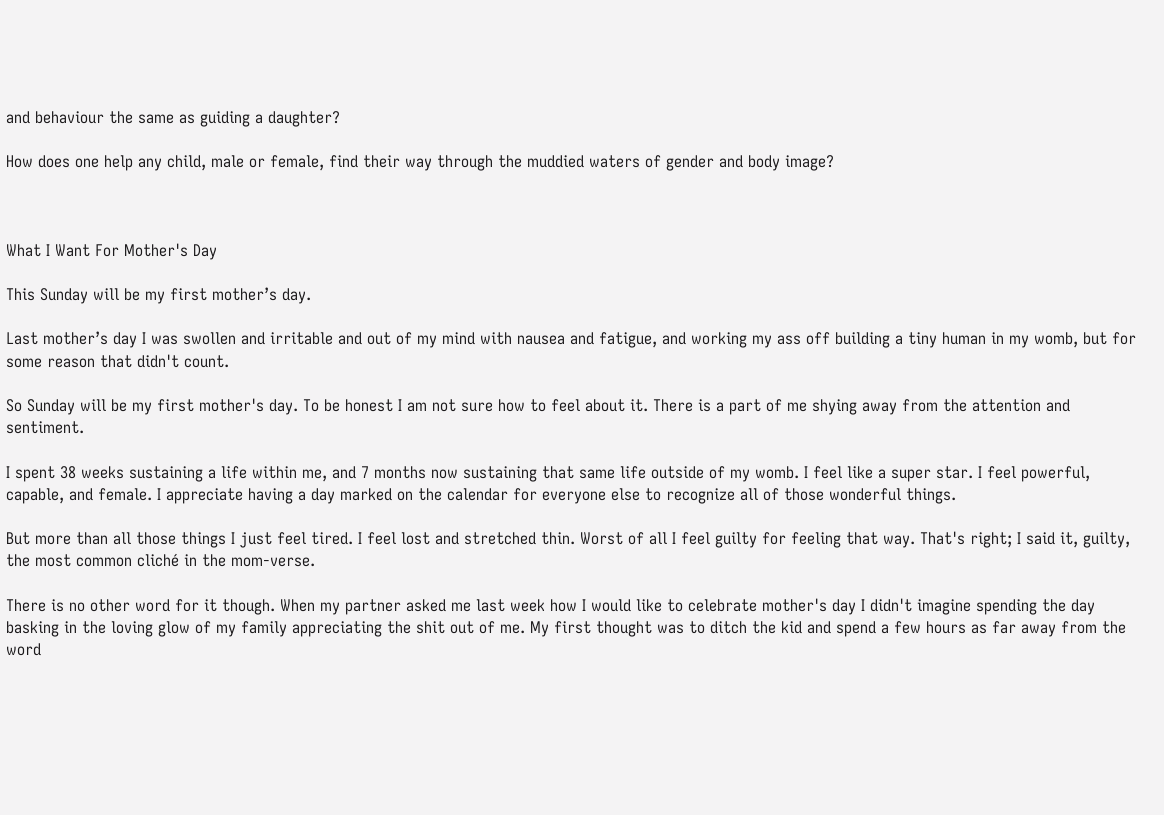and behaviour the same as guiding a daughter?

How does one help any child, male or female, find their way through the muddied waters of gender and body image?



What I Want For Mother's Day

This Sunday will be my first mother’s day.

Last mother’s day I was swollen and irritable and out of my mind with nausea and fatigue, and working my ass off building a tiny human in my womb, but for some reason that didn't count.

So Sunday will be my first mother's day. To be honest I am not sure how to feel about it. There is a part of me shying away from the attention and sentiment.

I spent 38 weeks sustaining a life within me, and 7 months now sustaining that same life outside of my womb. I feel like a super star. I feel powerful, capable, and female. I appreciate having a day marked on the calendar for everyone else to recognize all of those wonderful things.

But more than all those things I just feel tired. I feel lost and stretched thin. Worst of all I feel guilty for feeling that way. That's right; I said it, guilty, the most common cliché in the mom-verse.

There is no other word for it though. When my partner asked me last week how I would like to celebrate mother's day I didn't imagine spending the day basking in the loving glow of my family appreciating the shit out of me. My first thought was to ditch the kid and spend a few hours as far away from the word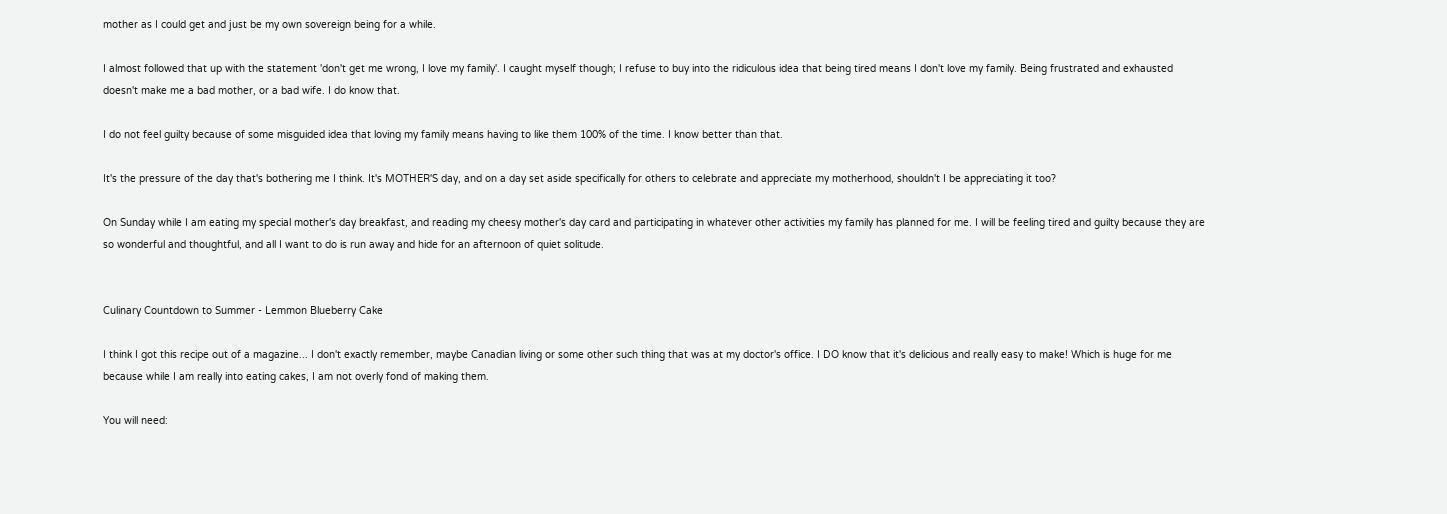mother as I could get and just be my own sovereign being for a while.

I almost followed that up with the statement 'don't get me wrong, I love my family'. I caught myself though; I refuse to buy into the ridiculous idea that being tired means I don't love my family. Being frustrated and exhausted doesn't make me a bad mother, or a bad wife. I do know that.

I do not feel guilty because of some misguided idea that loving my family means having to like them 100% of the time. I know better than that.

It's the pressure of the day that's bothering me I think. It's MOTHER'S day, and on a day set aside specifically for others to celebrate and appreciate my motherhood, shouldn't I be appreciating it too?

On Sunday while I am eating my special mother's day breakfast, and reading my cheesy mother's day card and participating in whatever other activities my family has planned for me. I will be feeling tired and guilty because they are so wonderful and thoughtful, and all I want to do is run away and hide for an afternoon of quiet solitude.


Culinary Countdown to Summer - Lemmon Blueberry Cake

I think I got this recipe out of a magazine... I don't exactly remember, maybe Canadian living or some other such thing that was at my doctor's office. I DO know that it's delicious and really easy to make! Which is huge for me because while I am really into eating cakes, I am not overly fond of making them.

You will need: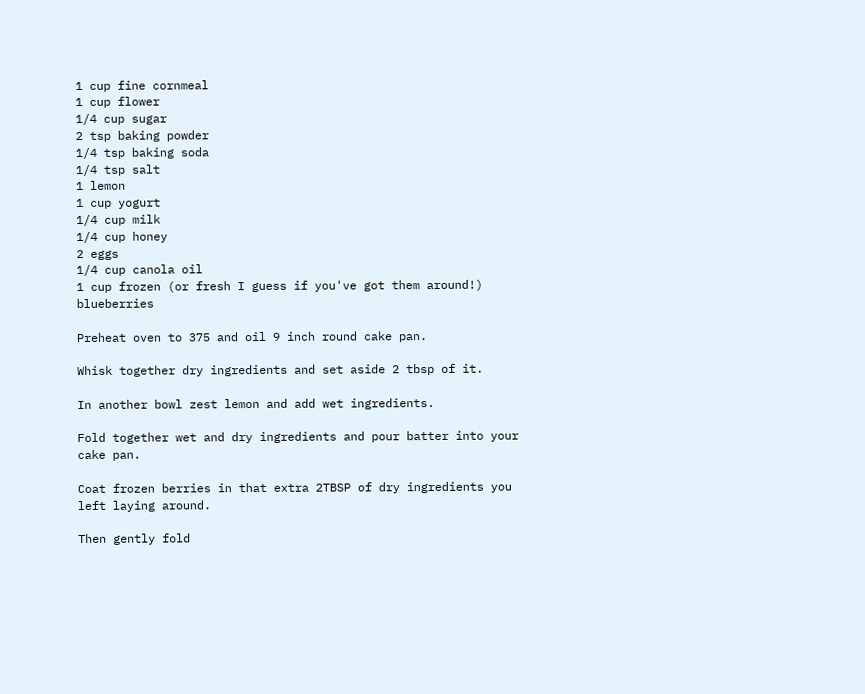1 cup fine cornmeal
1 cup flower
1/4 cup sugar
2 tsp baking powder
1/4 tsp baking soda
1/4 tsp salt
1 lemon
1 cup yogurt
1/4 cup milk
1/4 cup honey
2 eggs
1/4 cup canola oil
1 cup frozen (or fresh I guess if you've got them around!) blueberries

Preheat oven to 375 and oil 9 inch round cake pan.

Whisk together dry ingredients and set aside 2 tbsp of it.

In another bowl zest lemon and add wet ingredients.

Fold together wet and dry ingredients and pour batter into your cake pan.

Coat frozen berries in that extra 2TBSP of dry ingredients you left laying around.

Then gently fold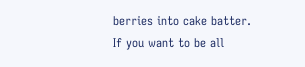berries into cake batter. If you want to be all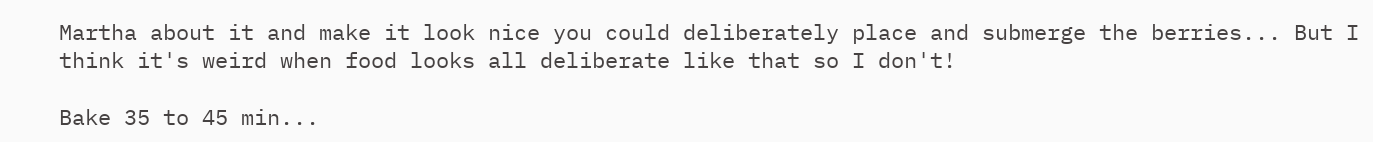Martha about it and make it look nice you could deliberately place and submerge the berries... But I think it's weird when food looks all deliberate like that so I don't!

Bake 35 to 45 min...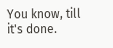You know, till it's done.